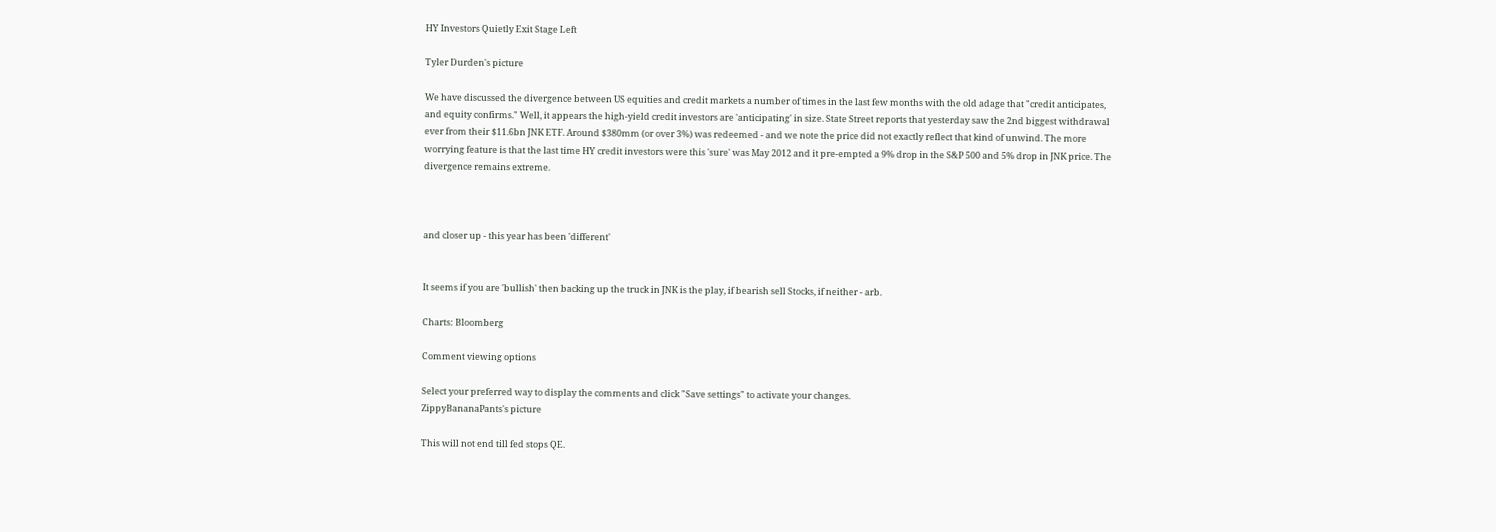HY Investors Quietly Exit Stage Left

Tyler Durden's picture

We have discussed the divergence between US equities and credit markets a number of times in the last few months with the old adage that "credit anticipates, and equity confirms." Well, it appears the high-yield credit investors are 'anticipating' in size. State Street reports that yesterday saw the 2nd biggest withdrawal ever from their $11.6bn JNK ETF. Around $380mm (or over 3%) was redeemed - and we note the price did not exactly reflect that kind of unwind. The more worrying feature is that the last time HY credit investors were this 'sure' was May 2012 and it pre-empted a 9% drop in the S&P 500 and 5% drop in JNK price. The divergence remains extreme.



and closer up - this year has been 'different'


It seems if you are 'bullish' then backing up the truck in JNK is the play, if bearish sell Stocks, if neither - arb.

Charts: Bloomberg

Comment viewing options

Select your preferred way to display the comments and click "Save settings" to activate your changes.
ZippyBananaPants's picture

This will not end till fed stops QE.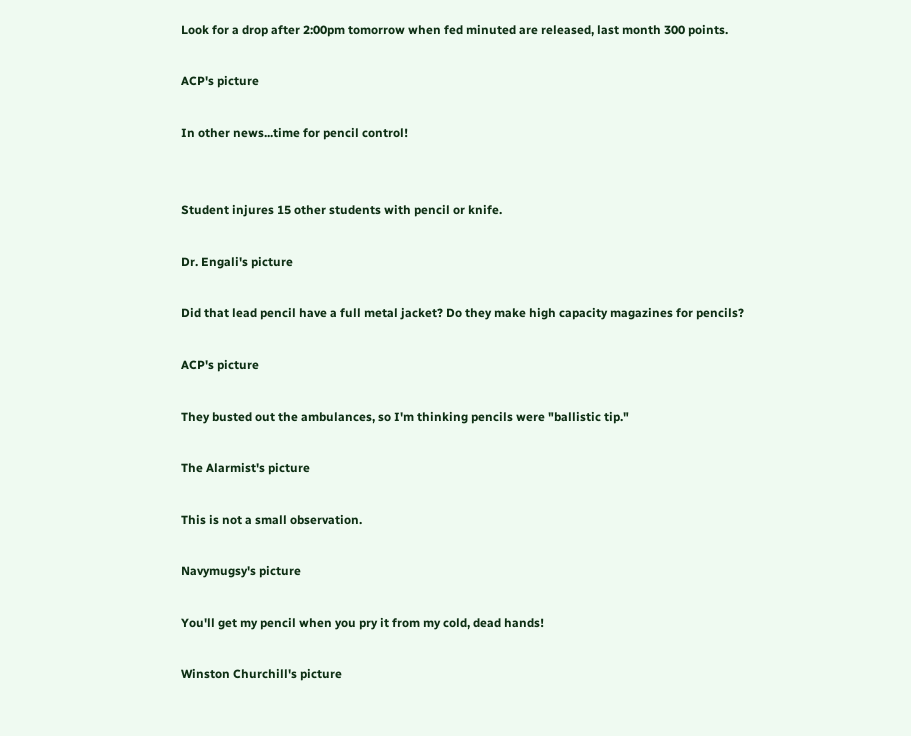Look for a drop after 2:00pm tomorrow when fed minuted are released, last month 300 points.

ACP's picture

In other news...time for pencil control!


Student injures 15 other students with pencil or knife.

Dr. Engali's picture

Did that lead pencil have a full metal jacket? Do they make high capacity magazines for pencils?

ACP's picture

They busted out the ambulances, so I'm thinking pencils were "ballistic tip."

The Alarmist's picture

This is not a small observation.

Navymugsy's picture

You'll get my pencil when you pry it from my cold, dead hands!

Winston Churchill's picture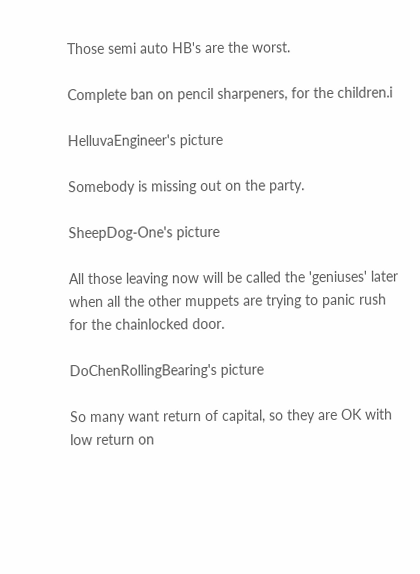Those semi auto HB's are the worst.

Complete ban on pencil sharpeners, for the children.i

HelluvaEngineer's picture

Somebody is missing out on the party.

SheepDog-One's picture

All those leaving now will be called the 'geniuses' later when all the other muppets are trying to panic rush for the chainlocked door.

DoChenRollingBearing's picture

So many want return of capital, so they are OK with low return on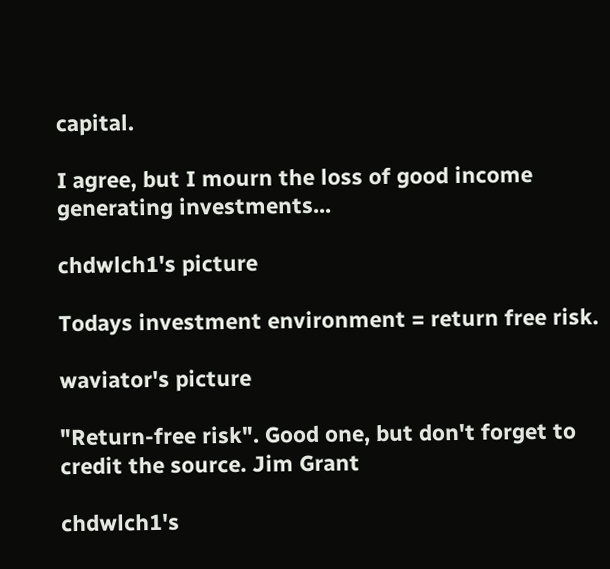capital.

I agree, but I mourn the loss of good income generating investments...

chdwlch1's picture

Todays investment environment = return free risk.

waviator's picture

"Return-free risk". Good one, but don't forget to credit the source. Jim Grant

chdwlch1's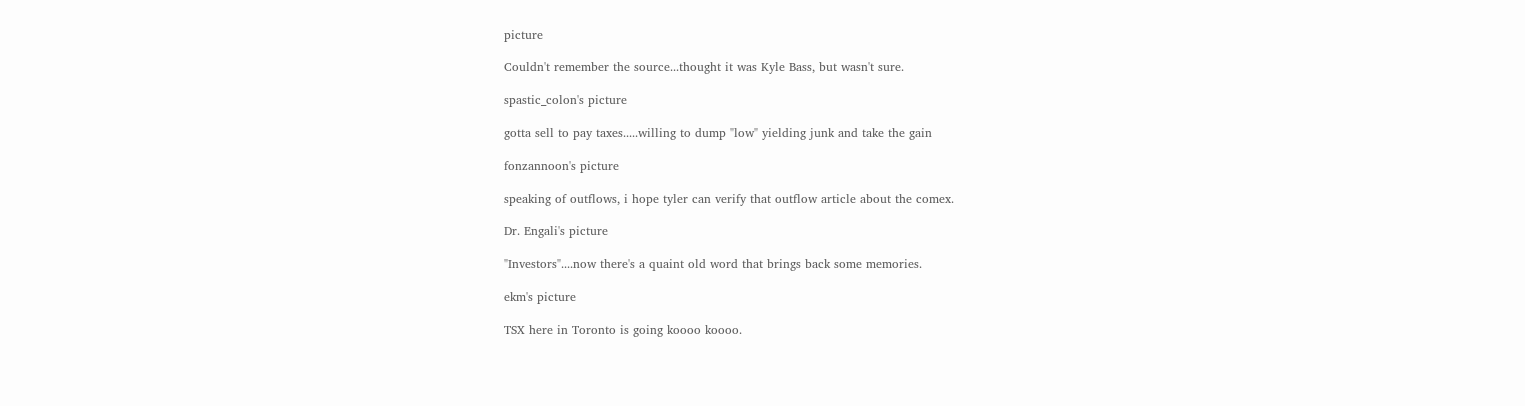picture

Couldn't remember the source...thought it was Kyle Bass, but wasn't sure.

spastic_colon's picture

gotta sell to pay taxes.....willing to dump "low" yielding junk and take the gain

fonzannoon's picture

speaking of outflows, i hope tyler can verify that outflow article about the comex.

Dr. Engali's picture

"Investors"....now there's a quaint old word that brings back some memories.

ekm's picture

TSX here in Toronto is going koooo koooo.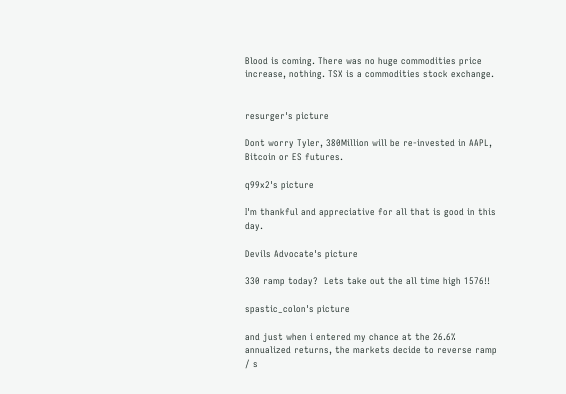Blood is coming. There was no huge commodities price increase, nothing. TSX is a commodities stock exchange.


resurger's picture

Dont worry Tyler, 380Million will be re-invested in AAPL, Bitcoin or ES futures.

q99x2's picture

I'm thankful and appreciative for all that is good in this day.

Devils Advocate's picture

330 ramp today?  Lets take out the all time high 1576!!

spastic_colon's picture

and just when i entered my chance at the 26.6% annualized returns, the markets decide to reverse ramp / s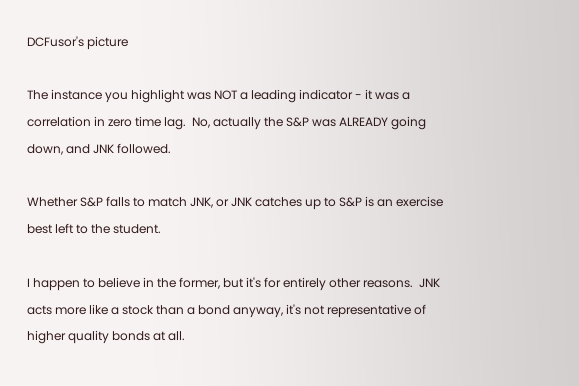DCFusor's picture

The instance you highlight was NOT a leading indicator - it was a correlation in zero time lag.  No, actually the S&P was ALREADY going down, and JNK followed.

Whether S&P falls to match JNK, or JNK catches up to S&P is an exercise best left to the student.

I happen to believe in the former, but it's for entirely other reasons.  JNK acts more like a stock than a bond anyway, it's not representative of higher quality bonds at all.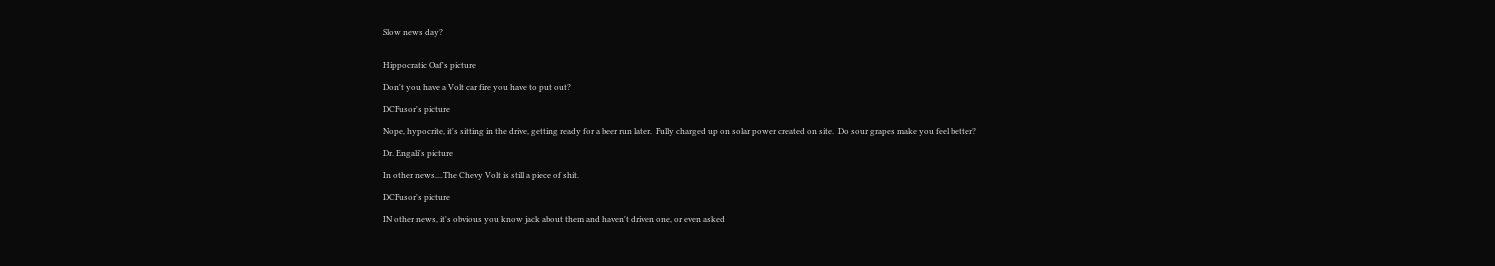Slow news day?


Hippocratic Oaf's picture

Don't you have a Volt car fire you have to put out?

DCFusor's picture

Nope, hypocrite, it's sitting in the drive, getting ready for a beer run later.  Fully charged up on solar power created on site.  Do sour grapes make you feel better?

Dr. Engali's picture

In other news....The Chevy Volt is still a piece of shit.

DCFusor's picture

IN other news, it's obvious you know jack about them and haven't driven one, or even asked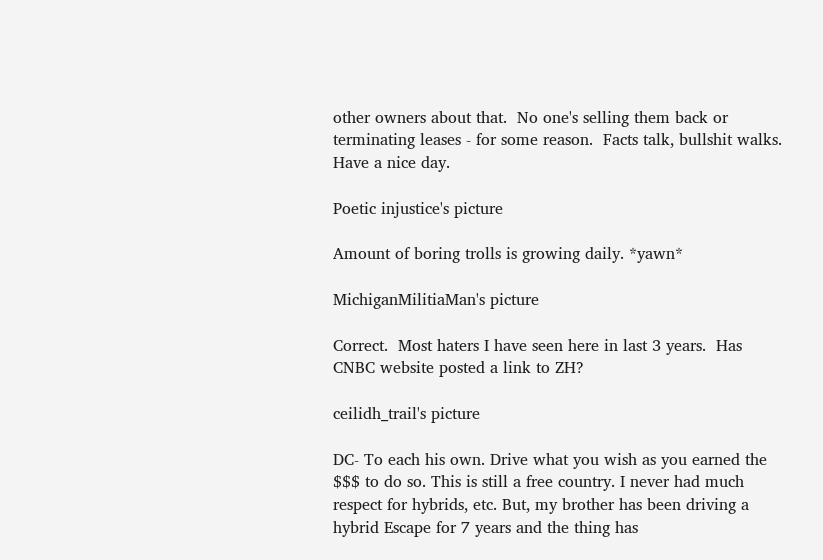other owners about that.  No one's selling them back or terminating leases - for some reason.  Facts talk, bullshit walks.  Have a nice day.

Poetic injustice's picture

Amount of boring trolls is growing daily. *yawn*

MichiganMilitiaMan's picture

Correct.  Most haters I have seen here in last 3 years.  Has CNBC website posted a link to ZH?

ceilidh_trail's picture

DC- To each his own. Drive what you wish as you earned the $$$ to do so. This is still a free country. I never had much respect for hybrids, etc. But, my brother has been driving a hybrid Escape for 7 years and the thing has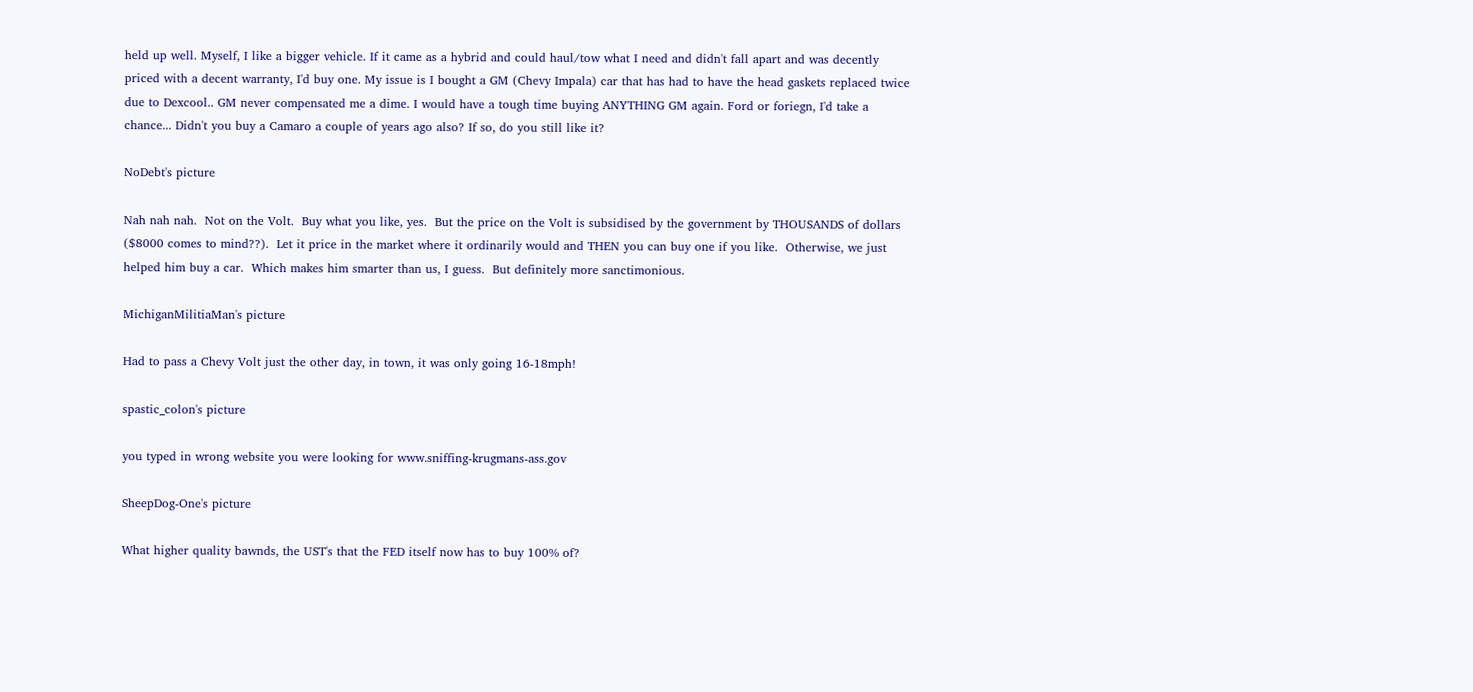held up well. Myself, I like a bigger vehicle. If it came as a hybrid and could haul/tow what I need and didn't fall apart and was decently priced with a decent warranty, I'd buy one. My issue is I bought a GM (Chevy Impala) car that has had to have the head gaskets replaced twice due to Dexcool.. GM never compensated me a dime. I would have a tough time buying ANYTHING GM again. Ford or foriegn, I'd take a chance... Didn't you buy a Camaro a couple of years ago also? If so, do you still like it?

NoDebt's picture

Nah nah nah.  Not on the Volt.  Buy what you like, yes.  But the price on the Volt is subsidised by the government by THOUSANDS of dollars ($8000 comes to mind??).  Let it price in the market where it ordinarily would and THEN you can buy one if you like.  Otherwise, we just helped him buy a car.  Which makes him smarter than us, I guess.  But definitely more sanctimonious.

MichiganMilitiaMan's picture

Had to pass a Chevy Volt just the other day, in town, it was only going 16-18mph!

spastic_colon's picture

you typed in wrong website you were looking for www.sniffing-krugmans-ass.gov

SheepDog-One's picture

What higher quality bawnds, the UST's that the FED itself now has to buy 100% of?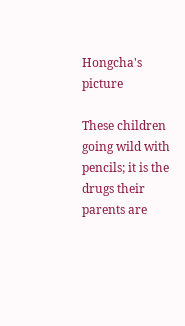Hongcha's picture

These children going wild with pencils; it is the drugs their parents are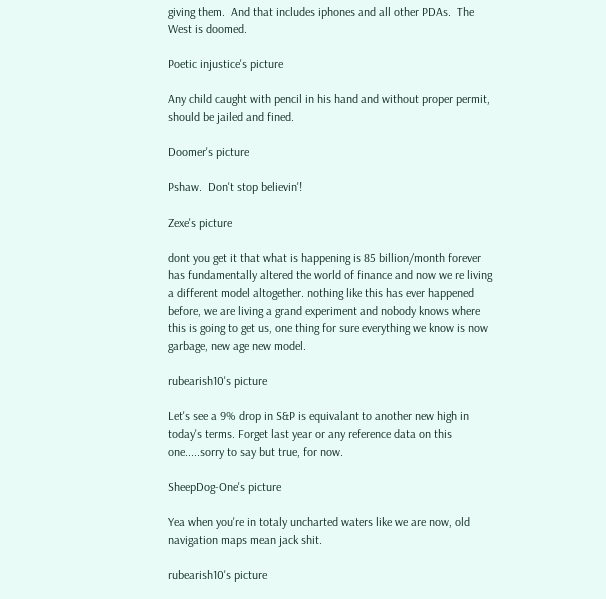giving them.  And that includes iphones and all other PDAs.  The West is doomed.

Poetic injustice's picture

Any child caught with pencil in his hand and without proper permit, should be jailed and fined.

Doomer's picture

Pshaw.  Don't stop believin'!

Zexe's picture

dont you get it that what is happening is 85 billion/month forever has fundamentally altered the world of finance and now we re living a different model altogether. nothing like this has ever happened before, we are living a grand experiment and nobody knows where this is going to get us, one thing for sure everything we know is now garbage, new age new model.

rubearish10's picture

Let's see a 9% drop in S&P is equivalant to another new high in today's terms. Forget last year or any reference data on this one.....sorry to say but true, for now.

SheepDog-One's picture

Yea when you're in totaly uncharted waters like we are now, old navigation maps mean jack shit.

rubearish10's picture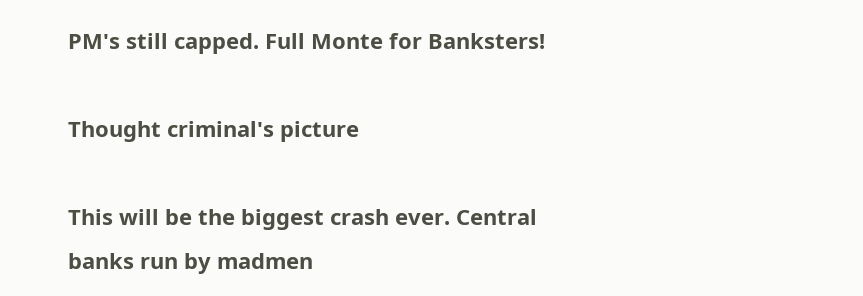PM's still capped. Full Monte for Banksters!

Thought criminal's picture

This will be the biggest crash ever. Central banks run by madmen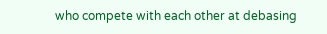who compete with each other at debasing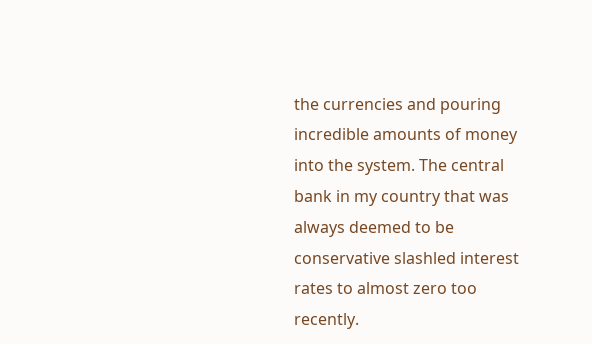the currencies and pouring incredible amounts of money into the system. The central bank in my country that was always deemed to be conservative slashled interest rates to almost zero too recently.